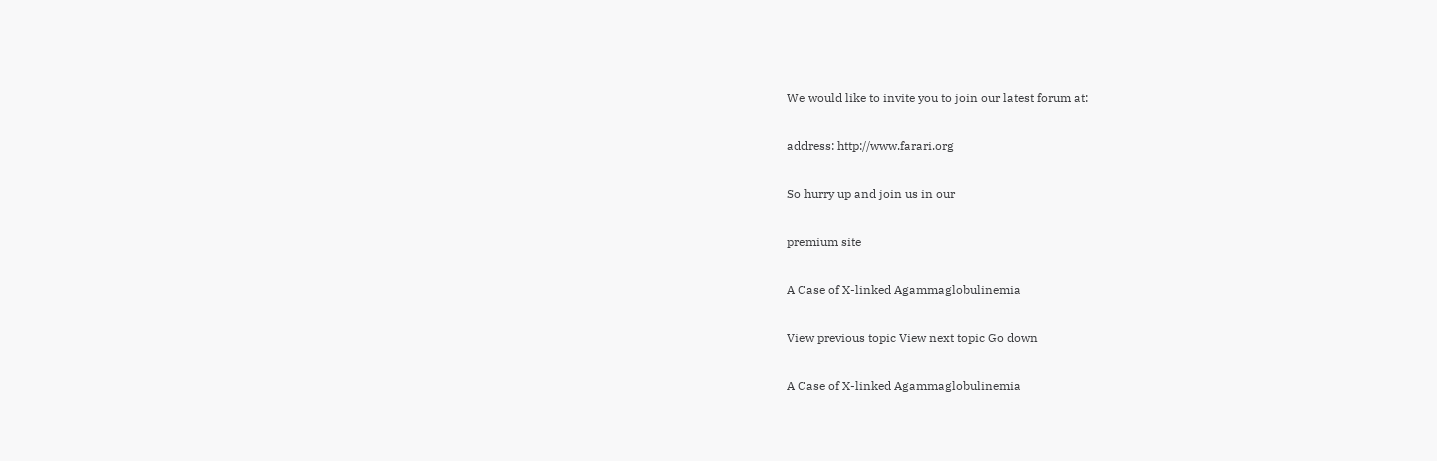We would like to invite you to join our latest forum at:

address: http://www.farari.org

So hurry up and join us in our

premium site

A Case of X-linked Agammaglobulinemia

View previous topic View next topic Go down

A Case of X-linked Agammaglobulinemia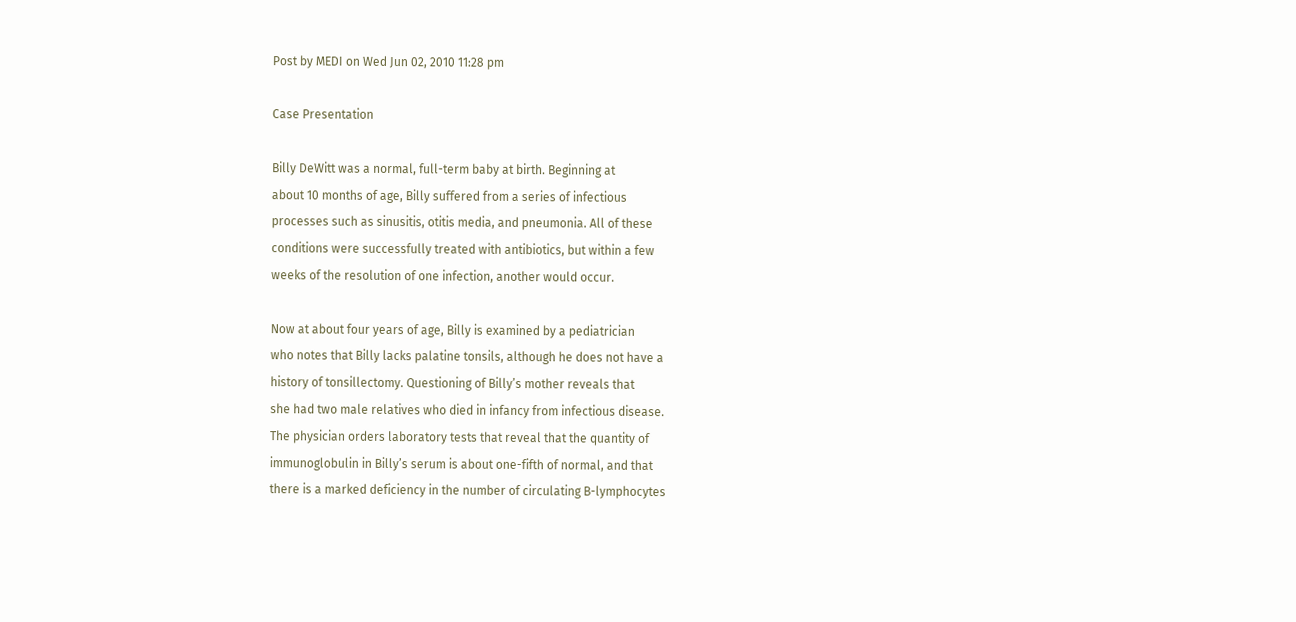Post by MEDI on Wed Jun 02, 2010 11:28 pm

Case Presentation

Billy DeWitt was a normal, full-term baby at birth. Beginning at
about 10 months of age, Billy suffered from a series of infectious
processes such as sinusitis, otitis media, and pneumonia. All of these
conditions were successfully treated with antibiotics, but within a few
weeks of the resolution of one infection, another would occur.

Now at about four years of age, Billy is examined by a pediatrician
who notes that Billy lacks palatine tonsils, although he does not have a
history of tonsillectomy. Questioning of Billy’s mother reveals that
she had two male relatives who died in infancy from infectious disease.
The physician orders laboratory tests that reveal that the quantity of
immunoglobulin in Billy’s serum is about one-fifth of normal, and that
there is a marked deficiency in the number of circulating B-lymphocytes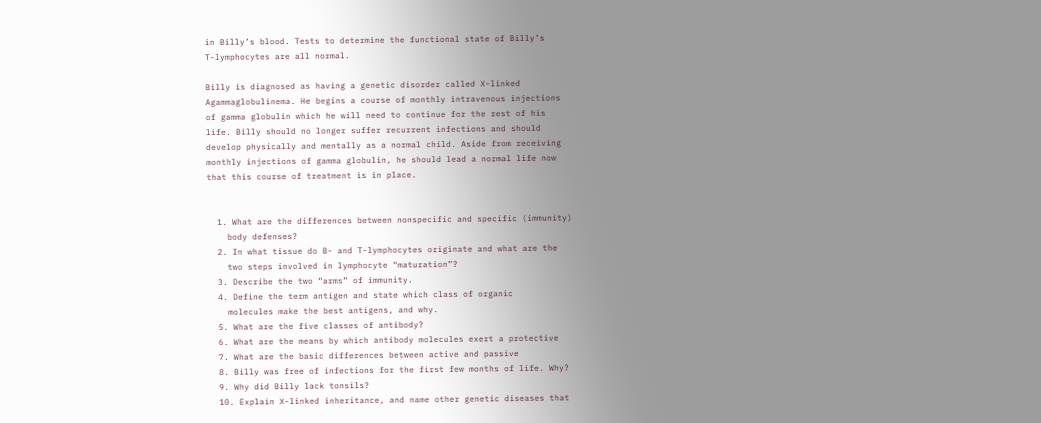in Billy’s blood. Tests to determine the functional state of Billy’s
T-lymphocytes are all normal.

Billy is diagnosed as having a genetic disorder called X-linked
Agammaglobulinema. He begins a course of monthly intravenous injections
of gamma globulin which he will need to continue for the rest of his
life. Billy should no longer suffer recurrent infections and should
develop physically and mentally as a normal child. Aside from receiving
monthly injections of gamma globulin, he should lead a normal life now
that this course of treatment is in place.


  1. What are the differences between nonspecific and specific (immunity)
    body defenses?
  2. In what tissue do B- and T-lymphocytes originate and what are the
    two steps involved in lymphocyte “maturation”?
  3. Describe the two “arms” of immunity.
  4. Define the term antigen and state which class of organic
    molecules make the best antigens, and why.
  5. What are the five classes of antibody?
  6. What are the means by which antibody molecules exert a protective
  7. What are the basic differences between active and passive
  8. Billy was free of infections for the first few months of life. Why?
  9. Why did Billy lack tonsils?
  10. Explain X-linked inheritance, and name other genetic diseases that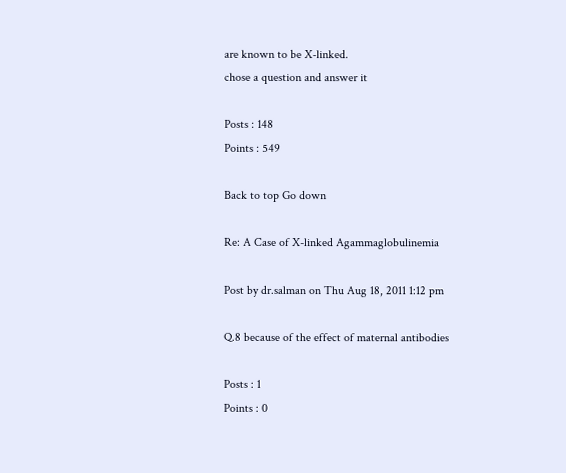are known to be X-linked.
chose a question and answer it

Posts : 148
Points : 549

Back to top Go down

Re: A Case of X-linked Agammaglobulinemia

Post by dr.salman on Thu Aug 18, 2011 1:12 pm

Q.8 because of the effect of maternal antibodies

Posts : 1
Points : 0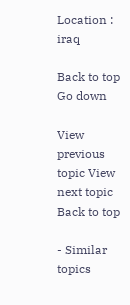Location : iraq

Back to top Go down

View previous topic View next topic Back to top

- Similar topics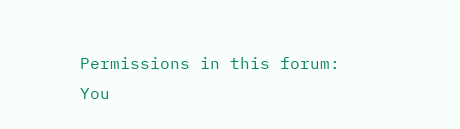Permissions in this forum:
You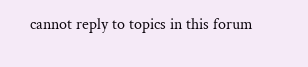cannot reply to topics in this forum